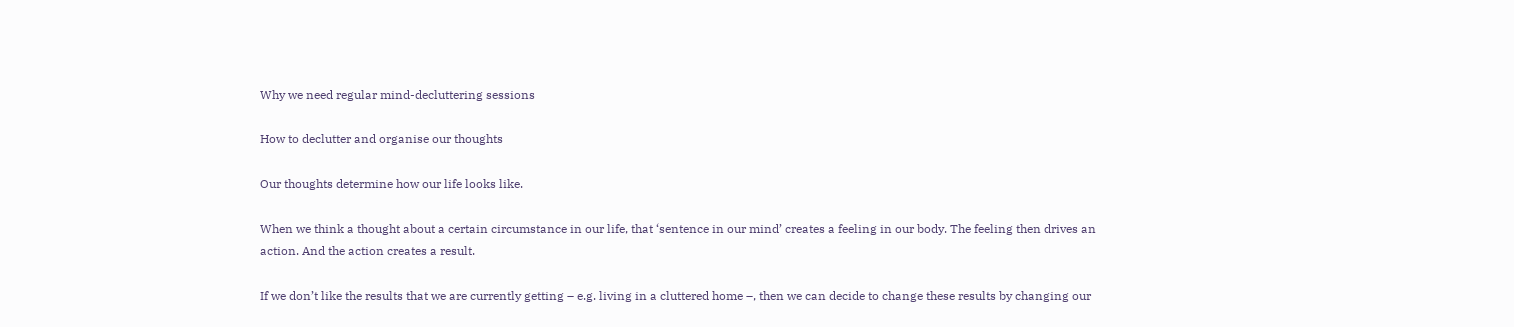Why we need regular mind-decluttering sessions

How to declutter and organise our thoughts

Our thoughts determine how our life looks like.

When we think a thought about a certain circumstance in our life, that ‘sentence in our mind’ creates a feeling in our body. The feeling then drives an action. And the action creates a result.

If we don’t like the results that we are currently getting – e.g. living in a cluttered home –, then we can decide to change these results by changing our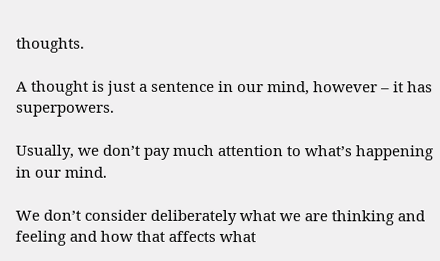thoughts.

A thought is just a sentence in our mind, however – it has superpowers.

Usually, we don’t pay much attention to what’s happening in our mind.

We don’t consider deliberately what we are thinking and feeling and how that affects what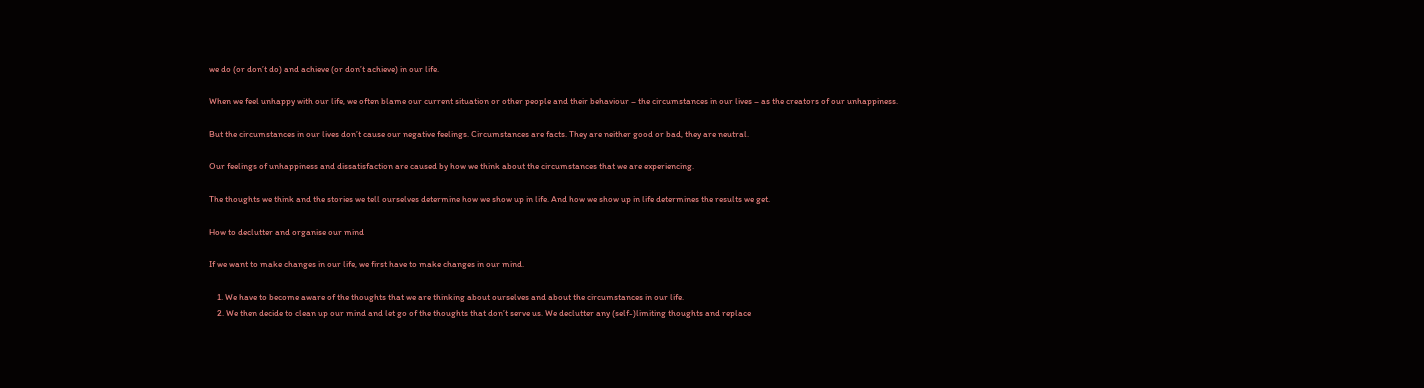we do (or don’t do) and achieve (or don’t achieve) in our life.

When we feel unhappy with our life, we often blame our current situation or other people and their behaviour – the circumstances in our lives – as the creators of our unhappiness.

But the circumstances in our lives don’t cause our negative feelings. Circumstances are facts. They are neither good or bad, they are neutral.

Our feelings of unhappiness and dissatisfaction are caused by how we think about the circumstances that we are experiencing.

The thoughts we think and the stories we tell ourselves determine how we show up in life. And how we show up in life determines the results we get.

How to declutter and organise our mind

If we want to make changes in our life, we first have to make changes in our mind.

    1. We have to become aware of the thoughts that we are thinking about ourselves and about the circumstances in our life.
    2. We then decide to clean up our mind and let go of the thoughts that don’t serve us. We declutter any (self-)limiting thoughts and replace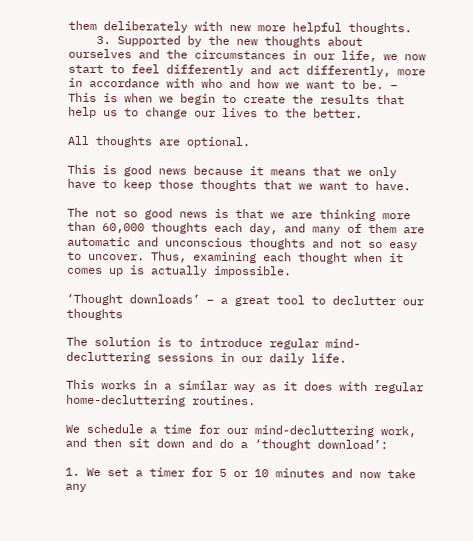them deliberately with new more helpful thoughts.
    3. Supported by the new thoughts about ourselves and the circumstances in our life, we now start to feel differently and act differently, more in accordance with who and how we want to be. – This is when we begin to create the results that help us to change our lives to the better.

All thoughts are optional.

This is good news because it means that we only have to keep those thoughts that we want to have.

The not so good news is that we are thinking more than 60,000 thoughts each day, and many of them are automatic and unconscious thoughts and not so easy to uncover. Thus, examining each thought when it comes up is actually impossible.

‘Thought downloads’ – a great tool to declutter our thoughts

The solution is to introduce regular mind-decluttering sessions in our daily life.

This works in a similar way as it does with regular home-decluttering routines.

We schedule a time for our mind-decluttering work, and then sit down and do a ‘thought download’:

1. We set a timer for 5 or 10 minutes and now take any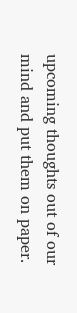upcoming thoughts out of our mind and put them on paper.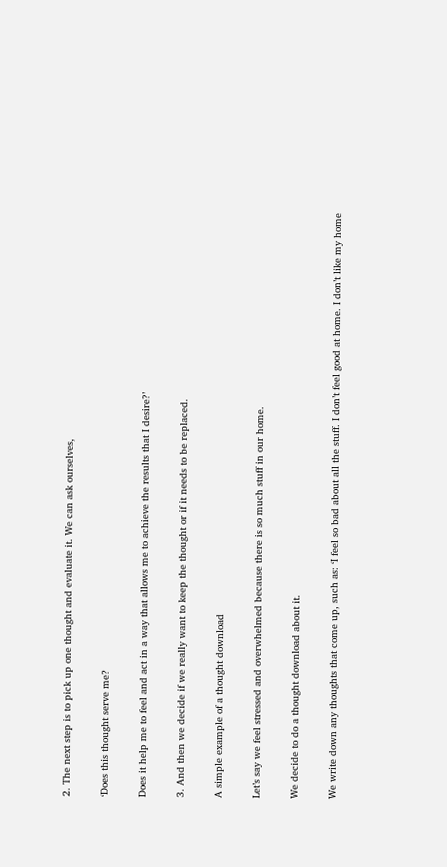2. The next step is to pick up one thought and evaluate it. We can ask ourselves,

‘Does this thought serve me?

Does it help me to feel and act in a way that allows me to achieve the results that I desire?’

3. And then we decide if we really want to keep the thought or if it needs to be replaced.

A simple example of a thought download

Let’s say we feel stressed and overwhelmed because there is so much stuff in our home.

We decide to do a thought download about it.

We write down any thoughts that come up, such as: ‘I feel so bad about all the stuff. I don’t feel good at home. I don’t like my home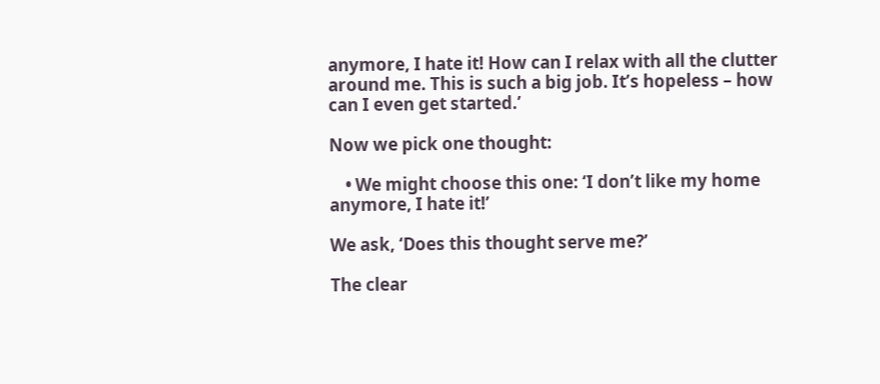anymore, I hate it! How can I relax with all the clutter around me. This is such a big job. It’s hopeless – how can I even get started.’

Now we pick one thought:

    • We might choose this one: ‘I don’t like my home anymore, I hate it!’

We ask, ‘Does this thought serve me?’

The clear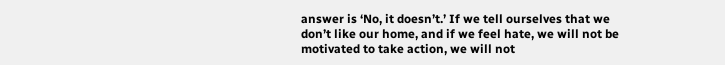answer is ‘No, it doesn’t.’ If we tell ourselves that we don’t like our home, and if we feel hate, we will not be motivated to take action, we will not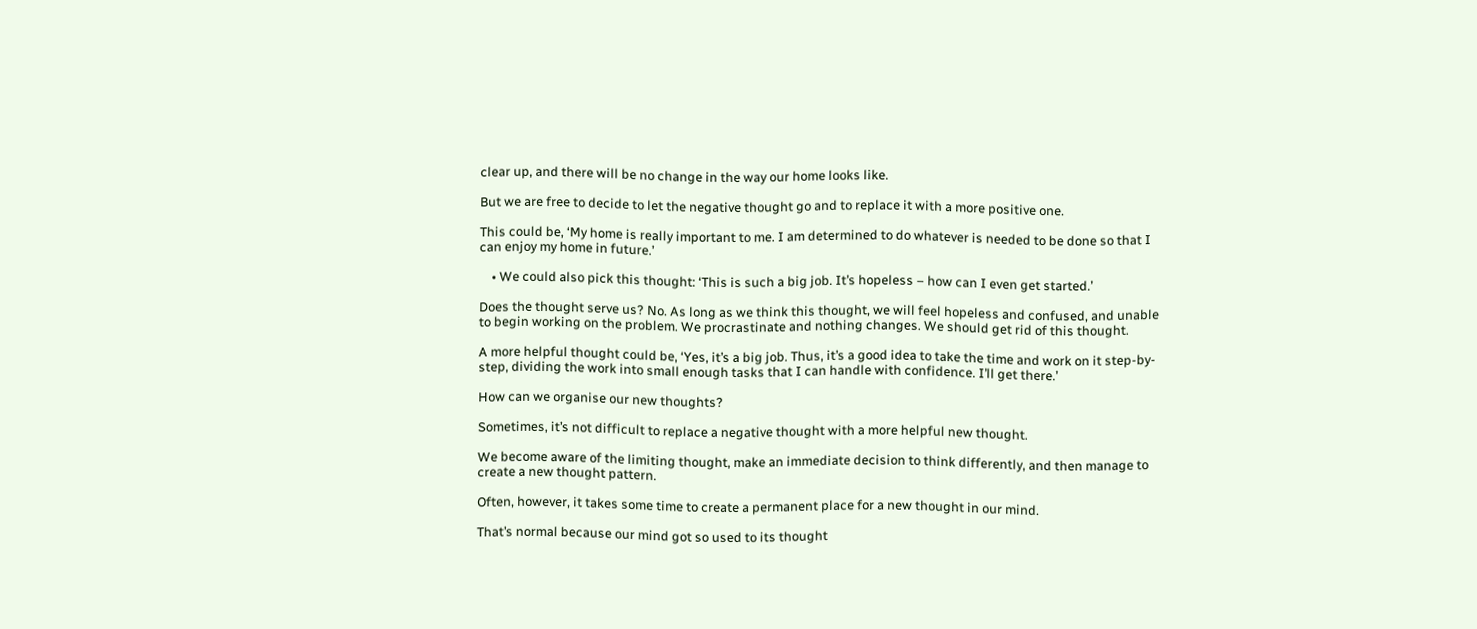clear up, and there will be no change in the way our home looks like.

But we are free to decide to let the negative thought go and to replace it with a more positive one.

This could be, ‘My home is really important to me. I am determined to do whatever is needed to be done so that I can enjoy my home in future.’

    • We could also pick this thought: ‘This is such a big job. It’s hopeless – how can I even get started.’

Does the thought serve us? No. As long as we think this thought, we will feel hopeless and confused, and unable to begin working on the problem. We procrastinate and nothing changes. We should get rid of this thought.

A more helpful thought could be, ‘Yes, it’s a big job. Thus, it’s a good idea to take the time and work on it step-by-step, dividing the work into small enough tasks that I can handle with confidence. I’ll get there.’

How can we organise our new thoughts?

Sometimes, it’s not difficult to replace a negative thought with a more helpful new thought.

We become aware of the limiting thought, make an immediate decision to think differently, and then manage to create a new thought pattern.

Often, however, it takes some time to create a permanent place for a new thought in our mind.

That’s normal because our mind got so used to its thought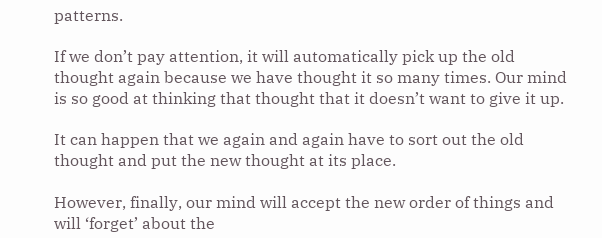patterns.

If we don’t pay attention, it will automatically pick up the old thought again because we have thought it so many times. Our mind is so good at thinking that thought that it doesn’t want to give it up.

It can happen that we again and again have to sort out the old thought and put the new thought at its place.

However, finally, our mind will accept the new order of things and will ‘forget’ about the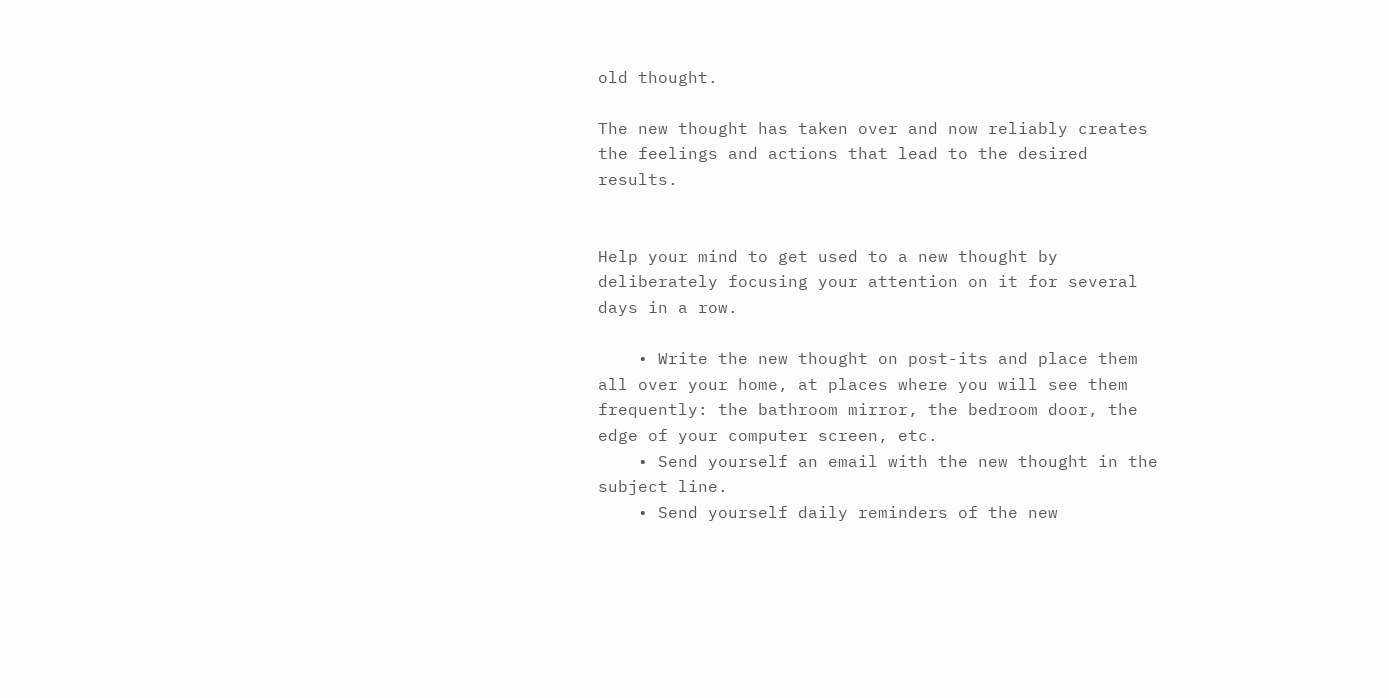old thought.

The new thought has taken over and now reliably creates the feelings and actions that lead to the desired results.


Help your mind to get used to a new thought by deliberately focusing your attention on it for several days in a row.

    • Write the new thought on post-its and place them all over your home, at places where you will see them frequently: the bathroom mirror, the bedroom door, the edge of your computer screen, etc.
    • Send yourself an email with the new thought in the subject line.
    • Send yourself daily reminders of the new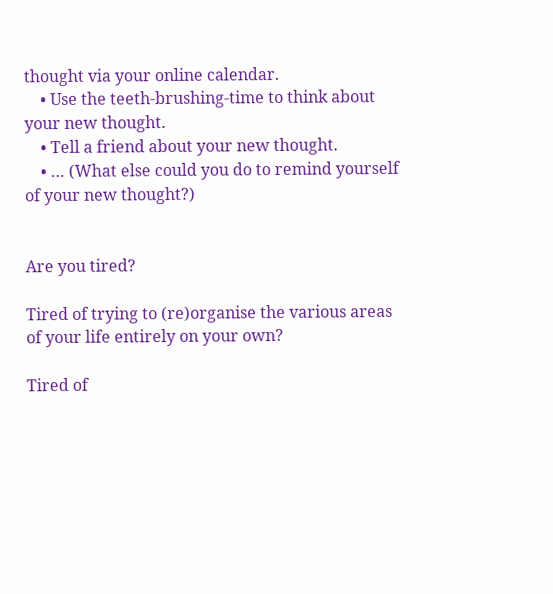thought via your online calendar.
    • Use the teeth-brushing-time to think about your new thought.
    • Tell a friend about your new thought.
    • … (What else could you do to remind yourself of your new thought?)


Are you tired?

Tired of trying to (re)organise the various areas of your life entirely on your own?

Tired of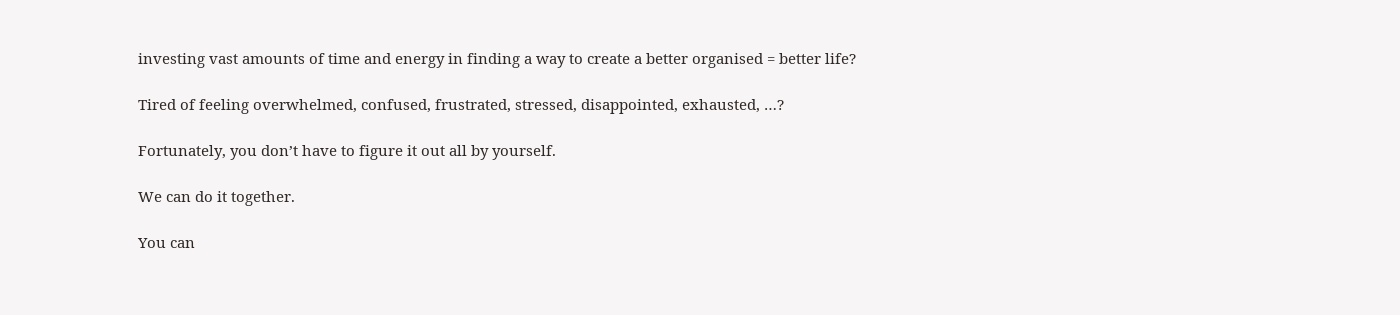investing vast amounts of time and energy in finding a way to create a better organised = better life?

Tired of feeling overwhelmed, confused, frustrated, stressed, disappointed, exhausted, …?

Fortunately, you don’t have to figure it out all by yourself.

We can do it together.

You can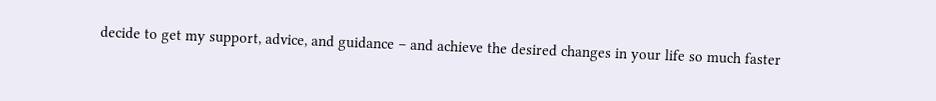decide to get my support, advice, and guidance – and achieve the desired changes in your life so much faster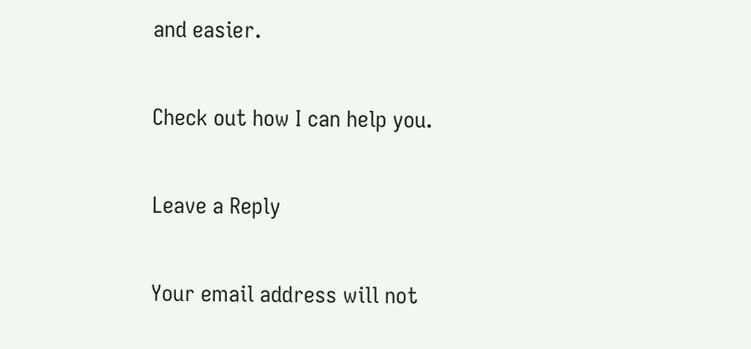and easier.

Check out how I can help you.

Leave a Reply

Your email address will not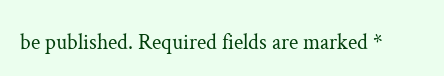be published. Required fields are marked *